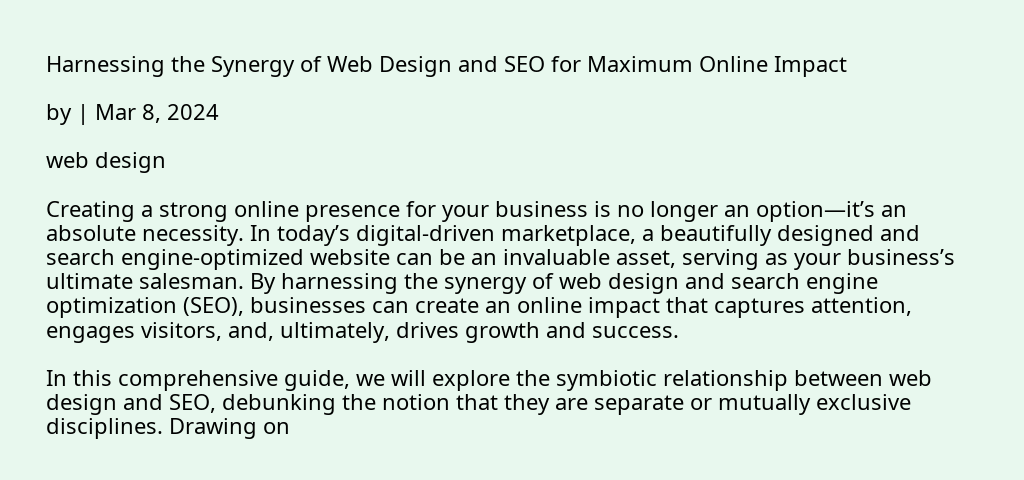Harnessing the Synergy of Web Design and SEO for Maximum Online Impact

by | Mar 8, 2024

web design

Creating a strong online presence for your business is no longer an option—it’s an absolute necessity. In today’s digital-driven marketplace, a beautifully designed and search engine-optimized website can be an invaluable asset, serving as your business’s ultimate salesman. By harnessing the synergy of web design and search engine optimization (SEO), businesses can create an online impact that captures attention, engages visitors, and, ultimately, drives growth and success.

In this comprehensive guide, we will explore the symbiotic relationship between web design and SEO, debunking the notion that they are separate or mutually exclusive disciplines. Drawing on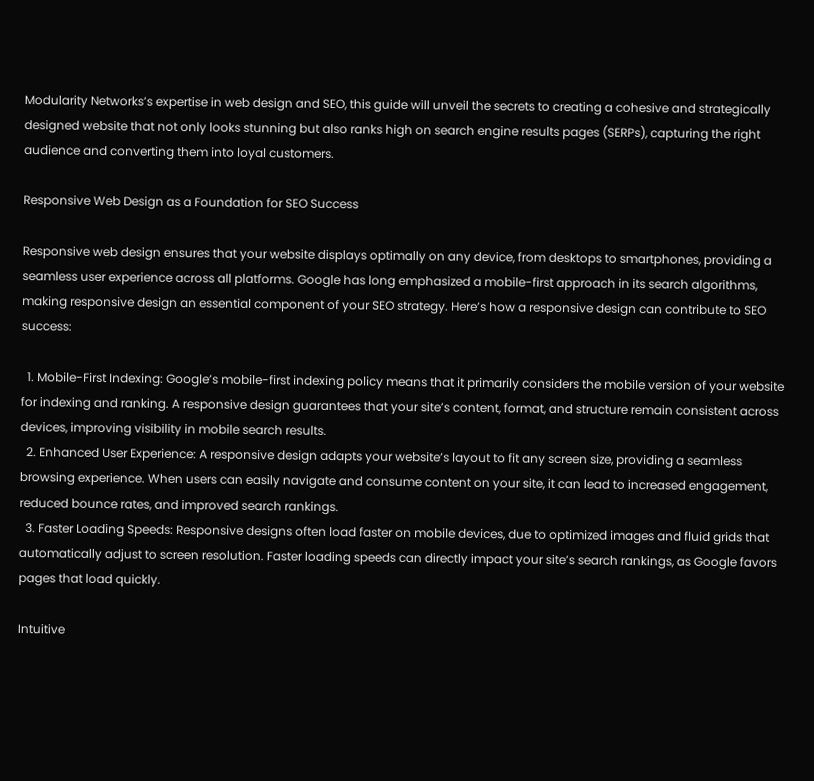Modularity Networks’s expertise in web design and SEO, this guide will unveil the secrets to creating a cohesive and strategically designed website that not only looks stunning but also ranks high on search engine results pages (SERPs), capturing the right audience and converting them into loyal customers.

Responsive Web Design as a Foundation for SEO Success

Responsive web design ensures that your website displays optimally on any device, from desktops to smartphones, providing a seamless user experience across all platforms. Google has long emphasized a mobile-first approach in its search algorithms, making responsive design an essential component of your SEO strategy. Here’s how a responsive design can contribute to SEO success:

  1. Mobile-First Indexing: Google’s mobile-first indexing policy means that it primarily considers the mobile version of your website for indexing and ranking. A responsive design guarantees that your site’s content, format, and structure remain consistent across devices, improving visibility in mobile search results.
  2. Enhanced User Experience: A responsive design adapts your website’s layout to fit any screen size, providing a seamless browsing experience. When users can easily navigate and consume content on your site, it can lead to increased engagement, reduced bounce rates, and improved search rankings.
  3. Faster Loading Speeds: Responsive designs often load faster on mobile devices, due to optimized images and fluid grids that automatically adjust to screen resolution. Faster loading speeds can directly impact your site’s search rankings, as Google favors pages that load quickly.

Intuitive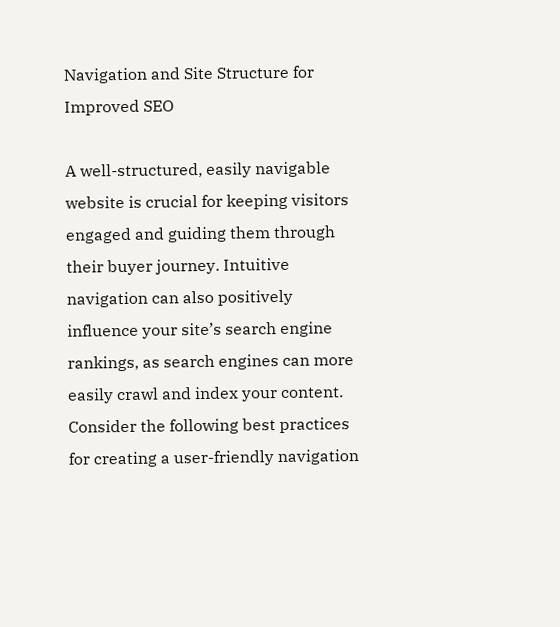Navigation and Site Structure for Improved SEO

A well-structured, easily navigable website is crucial for keeping visitors engaged and guiding them through their buyer journey. Intuitive navigation can also positively influence your site’s search engine rankings, as search engines can more easily crawl and index your content. Consider the following best practices for creating a user-friendly navigation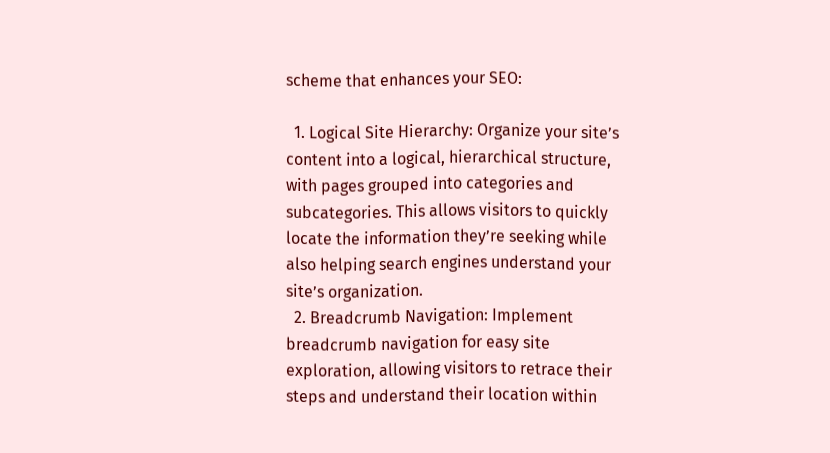scheme that enhances your SEO:

  1. Logical Site Hierarchy: Organize your site’s content into a logical, hierarchical structure, with pages grouped into categories and subcategories. This allows visitors to quickly locate the information they’re seeking while also helping search engines understand your site’s organization.
  2. Breadcrumb Navigation: Implement breadcrumb navigation for easy site exploration, allowing visitors to retrace their steps and understand their location within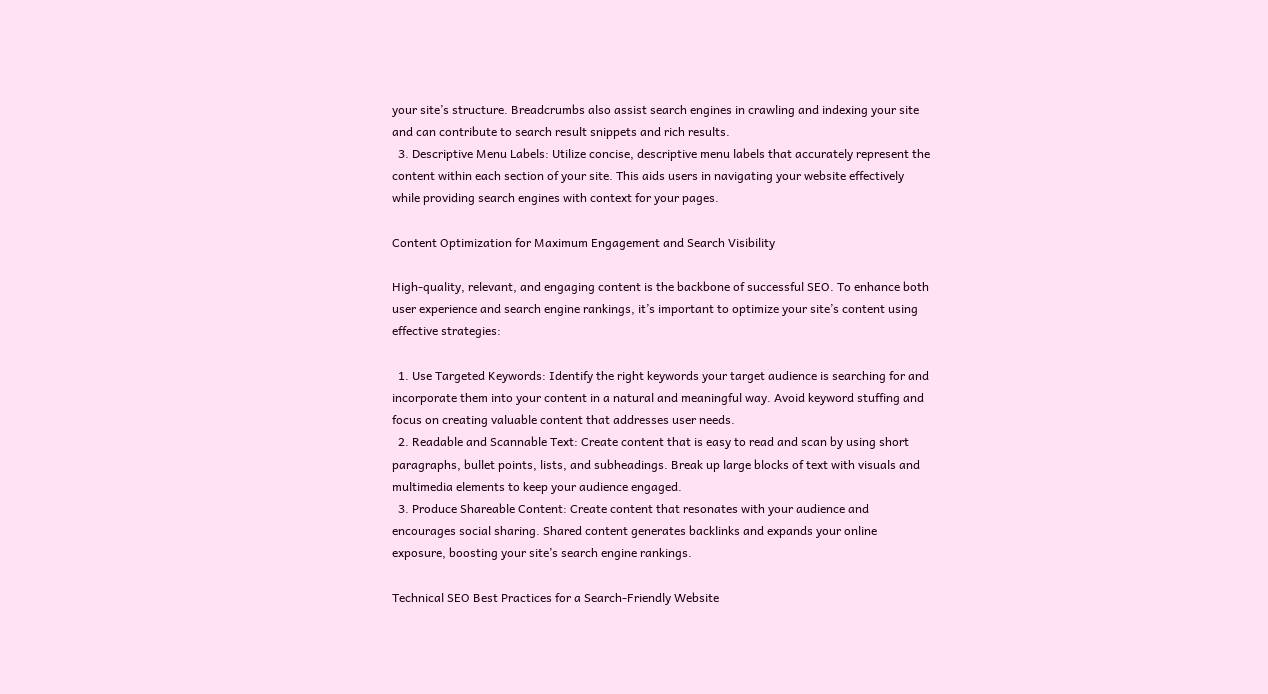your site’s structure. Breadcrumbs also assist search engines in crawling and indexing your site and can contribute to search result snippets and rich results.
  3. Descriptive Menu Labels: Utilize concise, descriptive menu labels that accurately represent the content within each section of your site. This aids users in navigating your website effectively while providing search engines with context for your pages.

Content Optimization for Maximum Engagement and Search Visibility

High-quality, relevant, and engaging content is the backbone of successful SEO. To enhance both user experience and search engine rankings, it’s important to optimize your site’s content using effective strategies:

  1. Use Targeted Keywords: Identify the right keywords your target audience is searching for and incorporate them into your content in a natural and meaningful way. Avoid keyword stuffing and focus on creating valuable content that addresses user needs.
  2. Readable and Scannable Text: Create content that is easy to read and scan by using short paragraphs, bullet points, lists, and subheadings. Break up large blocks of text with visuals and multimedia elements to keep your audience engaged.
  3. Produce Shareable Content: Create content that resonates with your audience and encourages social sharing. Shared content generates backlinks and expands your online exposure, boosting your site’s search engine rankings.

Technical SEO Best Practices for a Search-Friendly Website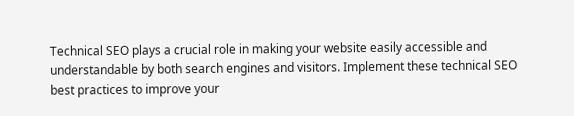Technical SEO plays a crucial role in making your website easily accessible and understandable by both search engines and visitors. Implement these technical SEO best practices to improve your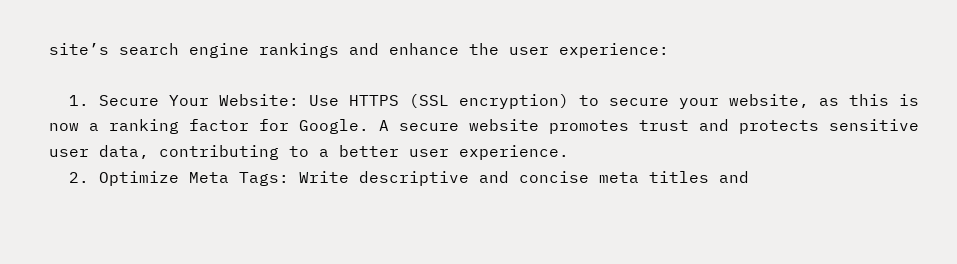site’s search engine rankings and enhance the user experience:

  1. Secure Your Website: Use HTTPS (SSL encryption) to secure your website, as this is now a ranking factor for Google. A secure website promotes trust and protects sensitive user data, contributing to a better user experience.
  2. Optimize Meta Tags: Write descriptive and concise meta titles and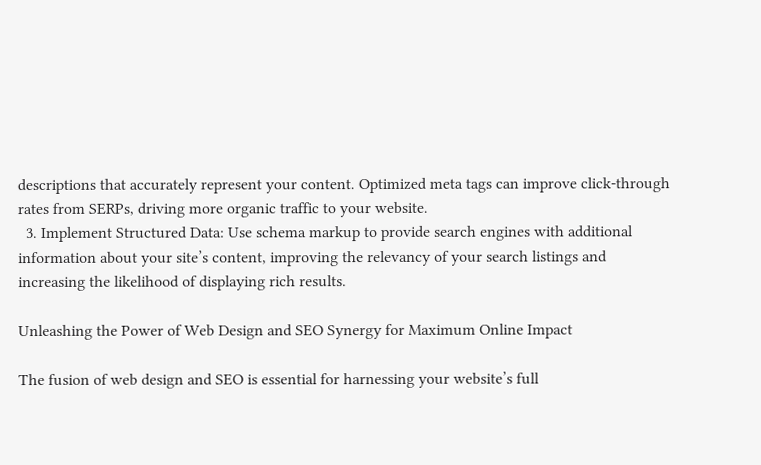descriptions that accurately represent your content. Optimized meta tags can improve click-through rates from SERPs, driving more organic traffic to your website.
  3. Implement Structured Data: Use schema markup to provide search engines with additional information about your site’s content, improving the relevancy of your search listings and increasing the likelihood of displaying rich results.

Unleashing the Power of Web Design and SEO Synergy for Maximum Online Impact

The fusion of web design and SEO is essential for harnessing your website’s full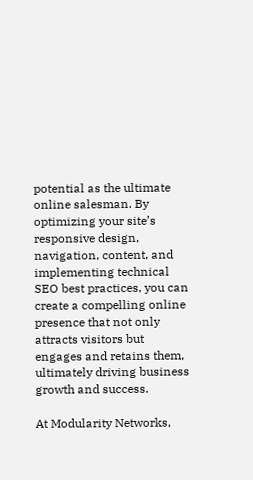potential as the ultimate online salesman. By optimizing your site’s responsive design, navigation, content, and implementing technical SEO best practices, you can create a compelling online presence that not only attracts visitors but engages and retains them, ultimately driving business growth and success.

At Modularity Networks,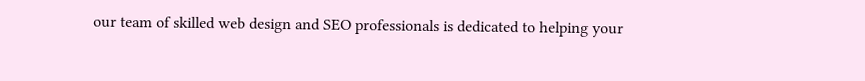our team of skilled web design and SEO professionals is dedicated to helping your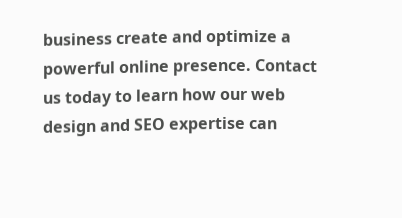business create and optimize a powerful online presence. Contact us today to learn how our web design and SEO expertise can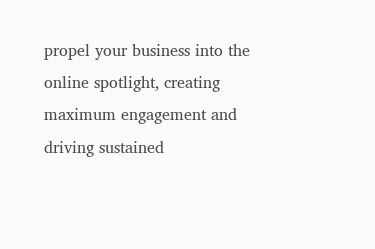propel your business into the online spotlight, creating maximum engagement and driving sustained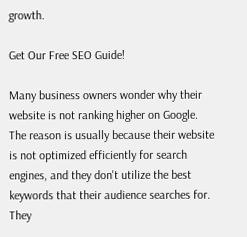growth.

Get Our Free SEO Guide!

Many business owners wonder why their website is not ranking higher on Google. The reason is usually because their website is not optimized efficiently for search engines, and they don't utilize the best keywords that their audience searches for. They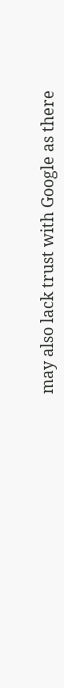may also lack trust with Google as there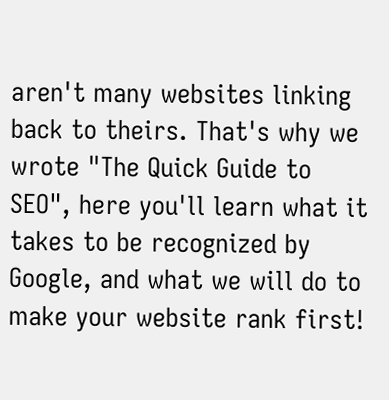aren't many websites linking back to theirs. That's why we wrote "The Quick Guide to SEO", here you'll learn what it takes to be recognized by Google, and what we will do to make your website rank first!